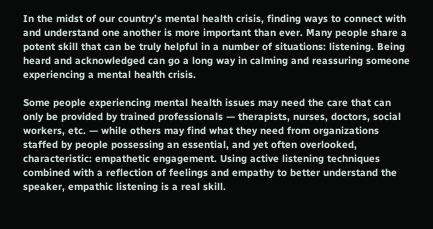In the midst of our country’s mental health crisis, finding ways to connect with and understand one another is more important than ever. Many people share a potent skill that can be truly helpful in a number of situations: listening. Being heard and acknowledged can go a long way in calming and reassuring someone experiencing a mental health crisis.

Some people experiencing mental health issues may need the care that can only be provided by trained professionals — therapists, nurses, doctors, social workers, etc. — while others may find what they need from organizations staffed by people possessing an essential, and yet often overlooked, characteristic: empathetic engagement. Using active listening techniques combined with a reflection of feelings and empathy to better understand the speaker, empathic listening is a real skill.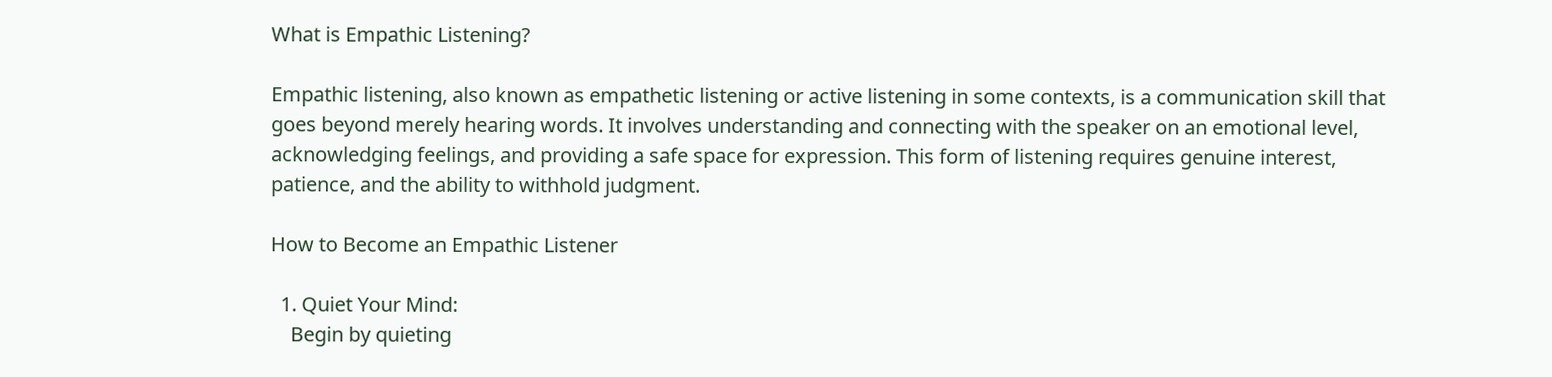What is Empathic Listening?

Empathic listening, also known as empathetic listening or active listening in some contexts, is a communication skill that goes beyond merely hearing words. It involves understanding and connecting with the speaker on an emotional level, acknowledging feelings, and providing a safe space for expression. This form of listening requires genuine interest, patience, and the ability to withhold judgment.

How to Become an Empathic Listener

  1. Quiet Your Mind:
    Begin by quieting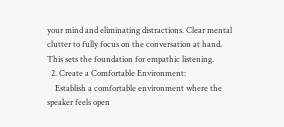your mind and eliminating distractions. Clear mental clutter to fully focus on the conversation at hand. This sets the foundation for empathic listening.
  2. Create a Comfortable Environment:
    Establish a comfortable environment where the speaker feels open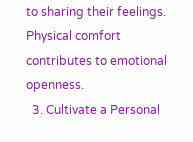to sharing their feelings. Physical comfort contributes to emotional openness.
  3. Cultivate a Personal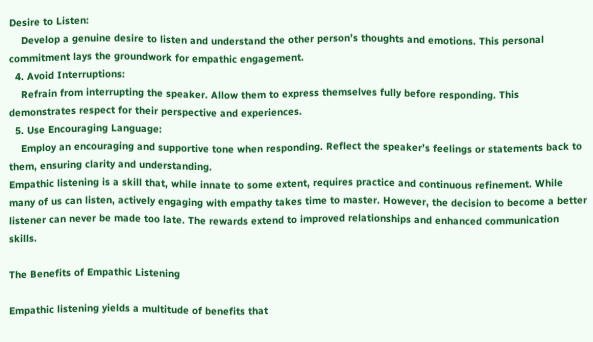Desire to Listen:
    Develop a genuine desire to listen and understand the other person’s thoughts and emotions. This personal commitment lays the groundwork for empathic engagement.
  4. Avoid Interruptions:
    Refrain from interrupting the speaker. Allow them to express themselves fully before responding. This demonstrates respect for their perspective and experiences.
  5. Use Encouraging Language:
    Employ an encouraging and supportive tone when responding. Reflect the speaker’s feelings or statements back to them, ensuring clarity and understanding.
Empathic listening is a skill that, while innate to some extent, requires practice and continuous refinement. While many of us can listen, actively engaging with empathy takes time to master. However, the decision to become a better listener can never be made too late. The rewards extend to improved relationships and enhanced communication skills.

The Benefits of Empathic Listening

Empathic listening yields a multitude of benefits that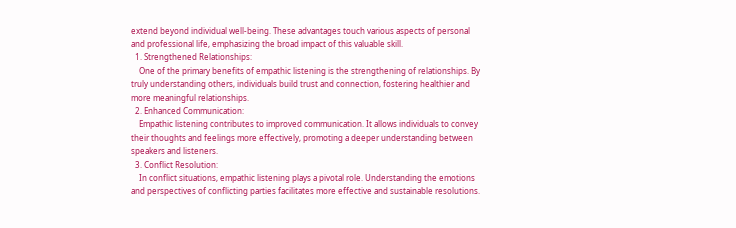extend beyond individual well-being. These advantages touch various aspects of personal and professional life, emphasizing the broad impact of this valuable skill.
  1. Strengthened Relationships:
    One of the primary benefits of empathic listening is the strengthening of relationships. By truly understanding others, individuals build trust and connection, fostering healthier and more meaningful relationships.
  2. Enhanced Communication:
    Empathic listening contributes to improved communication. It allows individuals to convey their thoughts and feelings more effectively, promoting a deeper understanding between speakers and listeners.
  3. Conflict Resolution:
    In conflict situations, empathic listening plays a pivotal role. Understanding the emotions and perspectives of conflicting parties facilitates more effective and sustainable resolutions.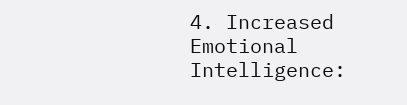4. Increased Emotional Intelligence: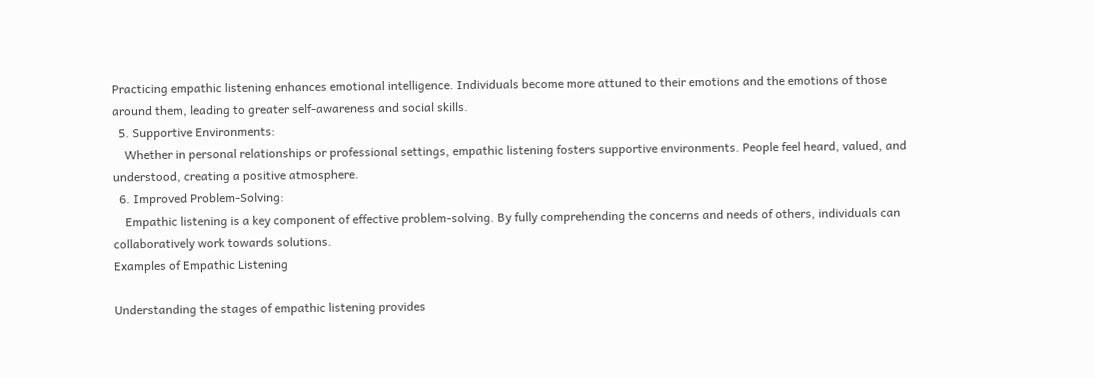Practicing empathic listening enhances emotional intelligence. Individuals become more attuned to their emotions and the emotions of those around them, leading to greater self-awareness and social skills.
  5. Supportive Environments:
    Whether in personal relationships or professional settings, empathic listening fosters supportive environments. People feel heard, valued, and understood, creating a positive atmosphere.
  6. Improved Problem-Solving:
    Empathic listening is a key component of effective problem-solving. By fully comprehending the concerns and needs of others, individuals can collaboratively work towards solutions.
Examples of Empathic Listening

Understanding the stages of empathic listening provides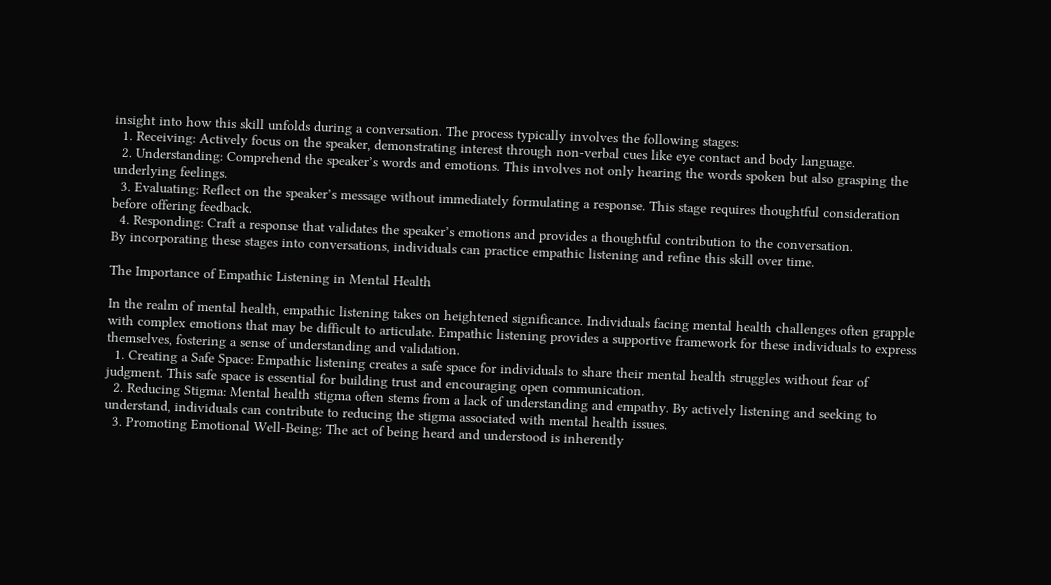insight into how this skill unfolds during a conversation. The process typically involves the following stages:
  1. Receiving: Actively focus on the speaker, demonstrating interest through non-verbal cues like eye contact and body language.
  2. Understanding: Comprehend the speaker’s words and emotions. This involves not only hearing the words spoken but also grasping the underlying feelings.
  3. Evaluating: Reflect on the speaker’s message without immediately formulating a response. This stage requires thoughtful consideration before offering feedback.
  4. Responding: Craft a response that validates the speaker’s emotions and provides a thoughtful contribution to the conversation.
By incorporating these stages into conversations, individuals can practice empathic listening and refine this skill over time.

The Importance of Empathic Listening in Mental Health

In the realm of mental health, empathic listening takes on heightened significance. Individuals facing mental health challenges often grapple with complex emotions that may be difficult to articulate. Empathic listening provides a supportive framework for these individuals to express themselves, fostering a sense of understanding and validation.
  1. Creating a Safe Space: Empathic listening creates a safe space for individuals to share their mental health struggles without fear of judgment. This safe space is essential for building trust and encouraging open communication.
  2. Reducing Stigma: Mental health stigma often stems from a lack of understanding and empathy. By actively listening and seeking to understand, individuals can contribute to reducing the stigma associated with mental health issues.
  3. Promoting Emotional Well-Being: The act of being heard and understood is inherently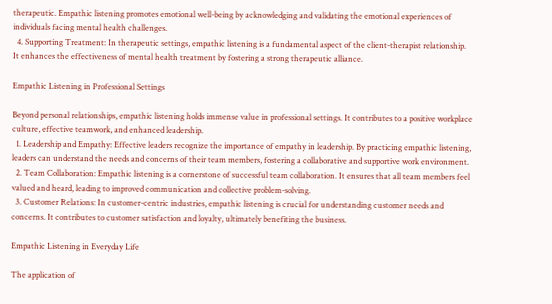therapeutic. Empathic listening promotes emotional well-being by acknowledging and validating the emotional experiences of individuals facing mental health challenges.
  4. Supporting Treatment: In therapeutic settings, empathic listening is a fundamental aspect of the client-therapist relationship. It enhances the effectiveness of mental health treatment by fostering a strong therapeutic alliance.

Empathic Listening in Professional Settings

Beyond personal relationships, empathic listening holds immense value in professional settings. It contributes to a positive workplace culture, effective teamwork, and enhanced leadership.
  1. Leadership and Empathy: Effective leaders recognize the importance of empathy in leadership. By practicing empathic listening, leaders can understand the needs and concerns of their team members, fostering a collaborative and supportive work environment.
  2. Team Collaboration: Empathic listening is a cornerstone of successful team collaboration. It ensures that all team members feel valued and heard, leading to improved communication and collective problem-solving.
  3. Customer Relations: In customer-centric industries, empathic listening is crucial for understanding customer needs and concerns. It contributes to customer satisfaction and loyalty, ultimately benefiting the business.

Empathic Listening in Everyday Life

The application of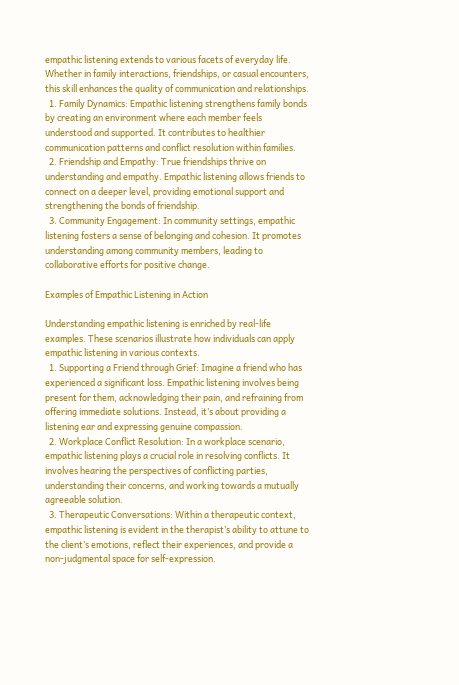empathic listening extends to various facets of everyday life. Whether in family interactions, friendships, or casual encounters, this skill enhances the quality of communication and relationships.
  1. Family Dynamics: Empathic listening strengthens family bonds by creating an environment where each member feels understood and supported. It contributes to healthier communication patterns and conflict resolution within families.
  2. Friendship and Empathy: True friendships thrive on understanding and empathy. Empathic listening allows friends to connect on a deeper level, providing emotional support and strengthening the bonds of friendship.
  3. Community Engagement: In community settings, empathic listening fosters a sense of belonging and cohesion. It promotes understanding among community members, leading to collaborative efforts for positive change.

Examples of Empathic Listening in Action

Understanding empathic listening is enriched by real-life examples. These scenarios illustrate how individuals can apply empathic listening in various contexts.
  1. Supporting a Friend through Grief: Imagine a friend who has experienced a significant loss. Empathic listening involves being present for them, acknowledging their pain, and refraining from offering immediate solutions. Instead, it’s about providing a listening ear and expressing genuine compassion.
  2. Workplace Conflict Resolution: In a workplace scenario, empathic listening plays a crucial role in resolving conflicts. It involves hearing the perspectives of conflicting parties, understanding their concerns, and working towards a mutually agreeable solution.
  3. Therapeutic Conversations: Within a therapeutic context, empathic listening is evident in the therapist’s ability to attune to the client’s emotions, reflect their experiences, and provide a non-judgmental space for self-expression.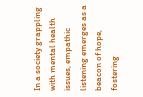In a society grappling with mental health issues, empathic listening emerges as a beacon of hope, fostering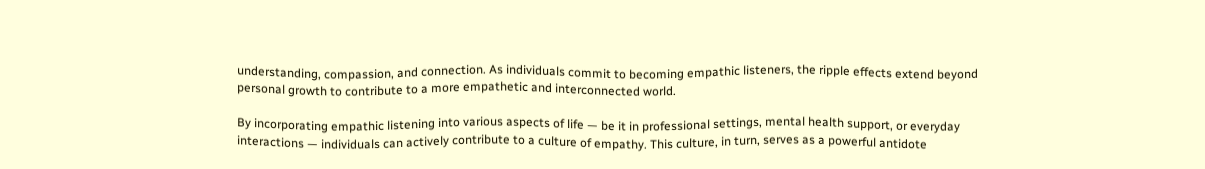understanding, compassion, and connection. As individuals commit to becoming empathic listeners, the ripple effects extend beyond personal growth to contribute to a more empathetic and interconnected world.

By incorporating empathic listening into various aspects of life — be it in professional settings, mental health support, or everyday interactions — individuals can actively contribute to a culture of empathy. This culture, in turn, serves as a powerful antidote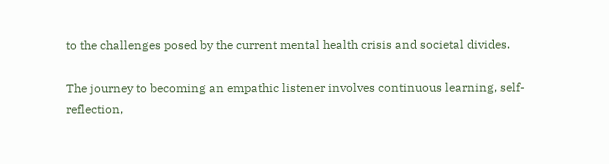to the challenges posed by the current mental health crisis and societal divides.

The journey to becoming an empathic listener involves continuous learning, self-reflection,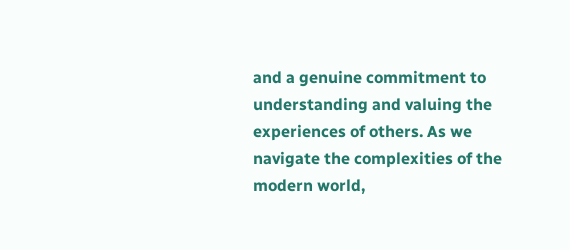and a genuine commitment to understanding and valuing the experiences of others. As we navigate the complexities of the modern world,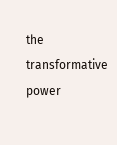the transformative power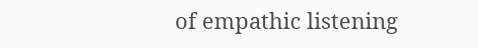of empathic listening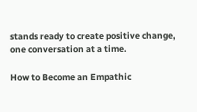stands ready to create positive change, one conversation at a time.

How to Become an Empathic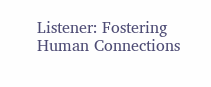Listener: Fostering Human Connections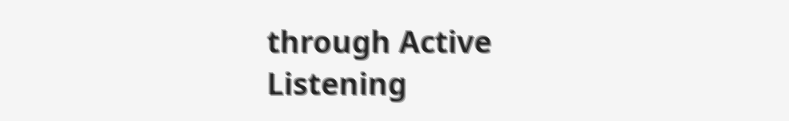through Active Listening